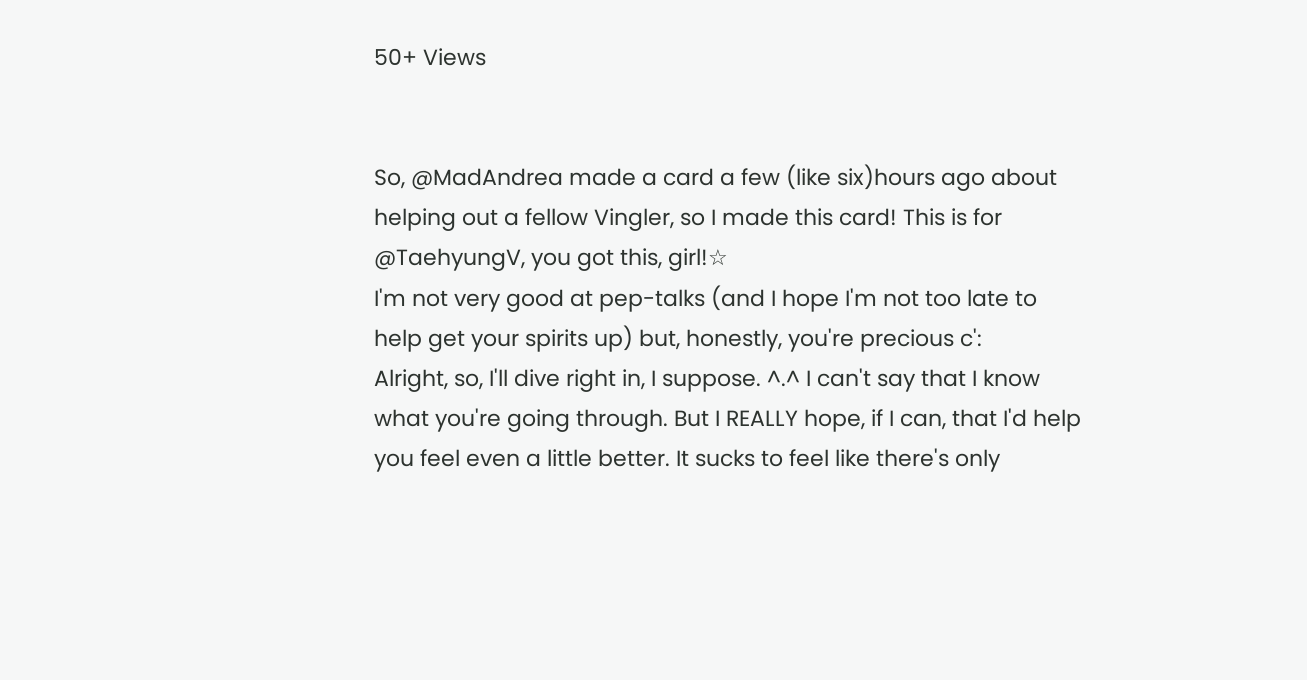50+ Views


So, @MadAndrea made a card a few (like six)hours ago about helping out a fellow Vingler, so I made this card! This is for @TaehyungV, you got this, girl!☆
I'm not very good at pep-talks (and I hope I'm not too late to help get your spirits up) but, honestly, you're precious c':
Alright, so, I'll dive right in, I suppose. ^.^ I can't say that I know what you're going through. But I REALLY hope, if I can, that I'd help you feel even a little better. It sucks to feel like there's only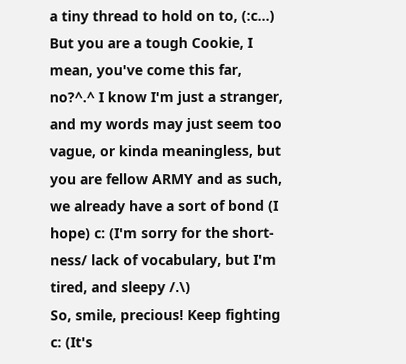a tiny thread to hold on to, (:c...) But you are a tough Cookie, I mean, you've come this far, no?^.^ I know I'm just a stranger, and my words may just seem too vague, or kinda meaningless, but you are fellow ARMY and as such, we already have a sort of bond (I hope) c: (I'm sorry for the short-ness/ lack of vocabulary, but I'm tired, and sleepy /.\)
So, smile, precious! Keep fighting c: (It's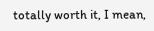totally worth it, I mean,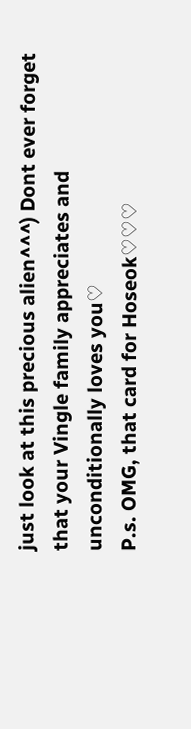just look at this precious alien^^^) Dont ever forget that your Vingle family appreciates and unconditionally loves you♡
P.s. OMG, that card for Hoseok♡♡♡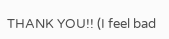THANK YOU!! (I feel bad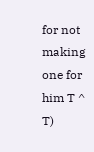for not making one for him T ^ T)